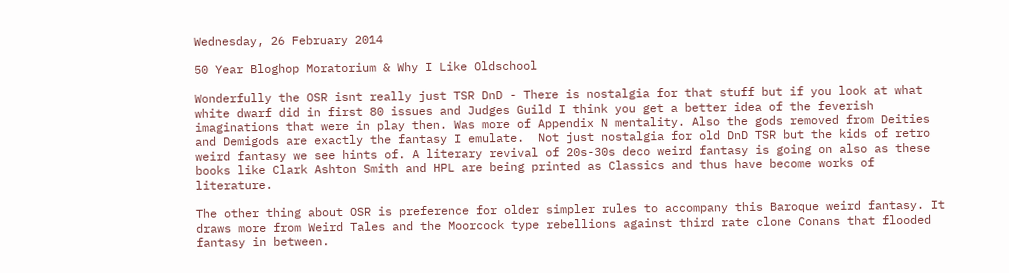Wednesday, 26 February 2014

50 Year Bloghop Moratorium & Why I Like Oldschool

Wonderfully the OSR isnt really just TSR DnD - There is nostalgia for that stuff but if you look at what white dwarf did in first 80 issues and Judges Guild I think you get a better idea of the feverish imaginations that were in play then. Was more of Appendix N mentality. Also the gods removed from Deities and Demigods are exactly the fantasy I emulate.  Not just nostalgia for old DnD TSR but the kids of retro weird fantasy we see hints of. A literary revival of 20s-30s deco weird fantasy is going on also as these books like Clark Ashton Smith and HPL are being printed as Classics and thus have become works of literature.

The other thing about OSR is preference for older simpler rules to accompany this Baroque weird fantasy. It draws more from Weird Tales and the Moorcock type rebellions against third rate clone Conans that flooded fantasy in between.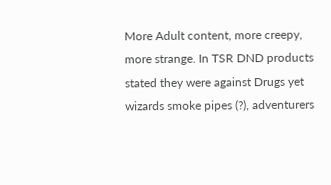More Adult content, more creepy, more strange. In TSR DND products stated they were against Drugs yet wizards smoke pipes (?), adventurers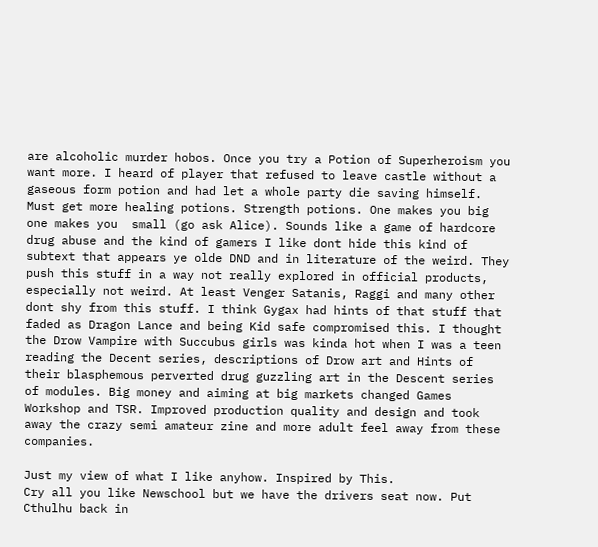are alcoholic murder hobos. Once you try a Potion of Superheroism you want more. I heard of player that refused to leave castle without a gaseous form potion and had let a whole party die saving himself. Must get more healing potions. Strength potions. One makes you big one makes you  small (go ask Alice). Sounds like a game of hardcore drug abuse and the kind of gamers I like dont hide this kind of subtext that appears ye olde DND and in literature of the weird. They push this stuff in a way not really explored in official products, especially not weird. At least Venger Satanis, Raggi and many other dont shy from this stuff. I think Gygax had hints of that stuff that faded as Dragon Lance and being Kid safe compromised this. I thought the Drow Vampire with Succubus girls was kinda hot when I was a teen reading the Decent series, descriptions of Drow art and Hints of their blasphemous perverted drug guzzling art in the Descent series of modules. Big money and aiming at big markets changed Games Workshop and TSR. Improved production quality and design and took away the crazy semi amateur zine and more adult feel away from these companies.

Just my view of what I like anyhow. Inspired by This.
Cry all you like Newschool but we have the drivers seat now. Put Cthulhu back in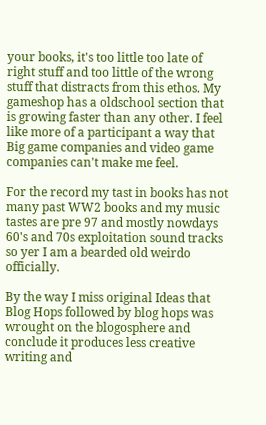your books, it's too little too late of right stuff and too little of the wrong stuff that distracts from this ethos. My gameshop has a oldschool section that is growing faster than any other. I feel like more of a participant a way that Big game companies and video game companies can't make me feel.

For the record my tast in books has not many past WW2 books and my music tastes are pre 97 and mostly nowdays 60's and 70s exploitation sound tracks so yer I am a bearded old weirdo officially.

By the way I miss original Ideas that Blog Hops followed by blog hops was wrought on the blogosphere and conclude it produces less creative writing and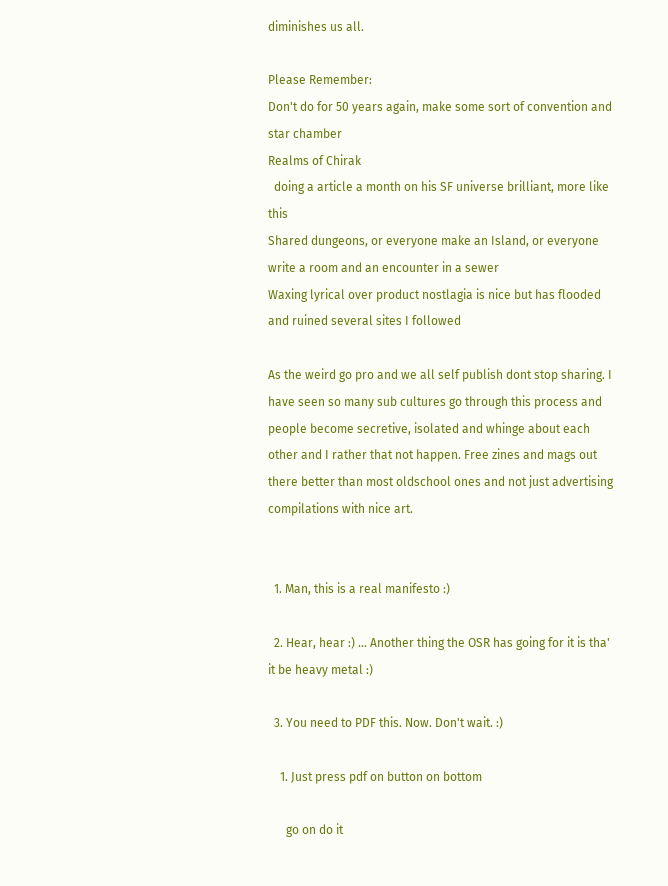diminishes us all.

Please Remember:
Don't do for 50 years again, make some sort of convention and star chamber
Realms of Chirak
  doing a article a month on his SF universe brilliant, more like this
Shared dungeons, or everyone make an Island, or everyone write a room and an encounter in a sewer
Waxing lyrical over product nostlagia is nice but has flooded and ruined several sites I followed

As the weird go pro and we all self publish dont stop sharing. I have seen so many sub cultures go through this process and people become secretive, isolated and whinge about each other and I rather that not happen. Free zines and mags out there better than most oldschool ones and not just advertising compilations with nice art.


  1. Man, this is a real manifesto :)

  2. Hear, hear :) ... Another thing the OSR has going for it is tha' it be heavy metal :)

  3. You need to PDF this. Now. Don't wait. :)

    1. Just press pdf on button on bottom

      go on do it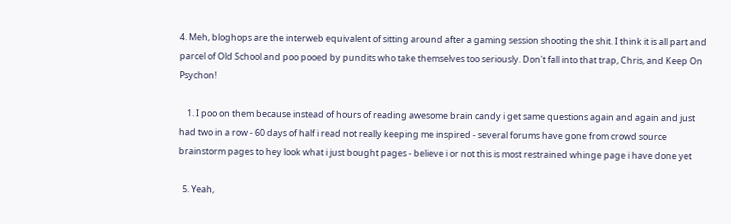4. Meh, bloghops are the interweb equivalent of sitting around after a gaming session shooting the shit. I think it is all part and parcel of Old School and poo pooed by pundits who take themselves too seriously. Don't fall into that trap, Chris, and Keep On Psychon!

    1. I poo on them because instead of hours of reading awesome brain candy i get same questions again and again and just had two in a row - 60 days of half i read not really keeping me inspired - several forums have gone from crowd source brainstorm pages to hey look what i just bought pages - believe i or not this is most restrained whinge page i have done yet

  5. Yeah,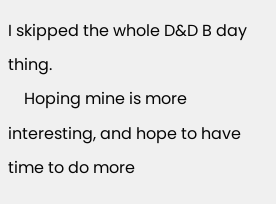I skipped the whole D&D B day thing.
    Hoping mine is more interesting, and hope to have time to do more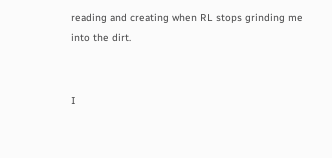reading and creating when RL stops grinding me into the dirt.


I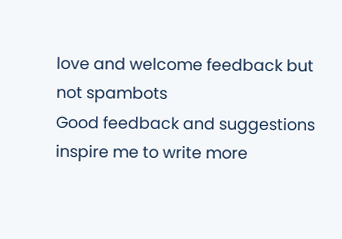love and welcome feedback but not spambots
Good feedback and suggestions inspire me to write more